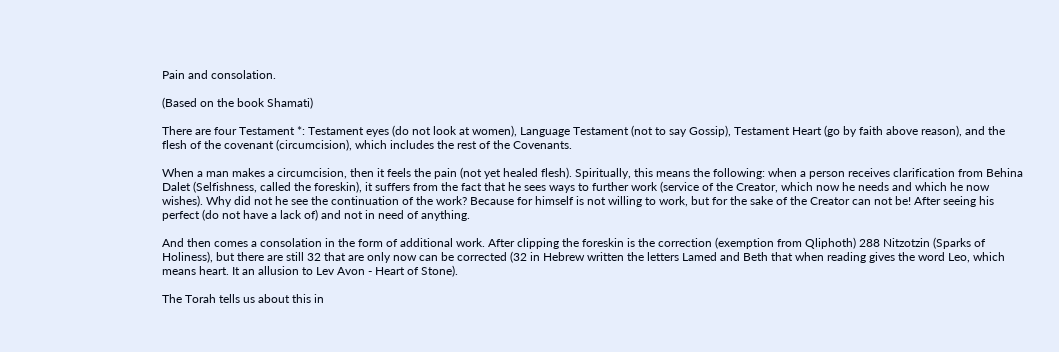Pain and consolation.

(Based on the book Shamati)

There are four Testament *: Testament eyes (do not look at women), Language Testament (not to say Gossip), Testament Heart (go by faith above reason), and the flesh of the covenant (circumcision), which includes the rest of the Covenants.

When a man makes a circumcision, then it feels the pain (not yet healed flesh). Spiritually, this means the following: when a person receives clarification from Behina Dalet (Selfishness, called the foreskin), it suffers from the fact that he sees ways to further work (service of the Creator, which now he needs and which he now wishes). Why did not he see the continuation of the work? Because for himself is not willing to work, but for the sake of the Creator can not be! After seeing his perfect (do not have a lack of) and not in need of anything.

And then comes a consolation in the form of additional work. After clipping the foreskin is the correction (exemption from Qliphoth) 288 Nitzotzin (Sparks of Holiness), but there are still 32 that are only now can be corrected (32 in Hebrew written the letters Lamed and Beth that when reading gives the word Leo, which means heart. It an allusion to Lev Avon - Heart of Stone).

The Torah tells us about this in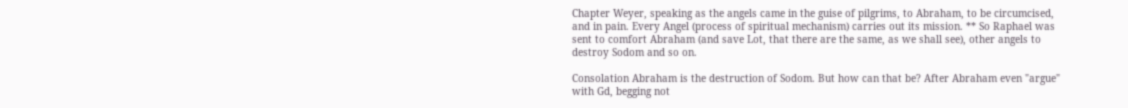Chapter Weyer, speaking as the angels came in the guise of pilgrims, to Abraham, to be circumcised, and in pain. Every Angel (process of spiritual mechanism) carries out its mission. ** So Raphael was sent to comfort Abraham (and save Lot, that there are the same, as we shall see), other angels to destroy Sodom and so on.

Consolation Abraham is the destruction of Sodom. But how can that be? After Abraham even "argue" with Gd, begging not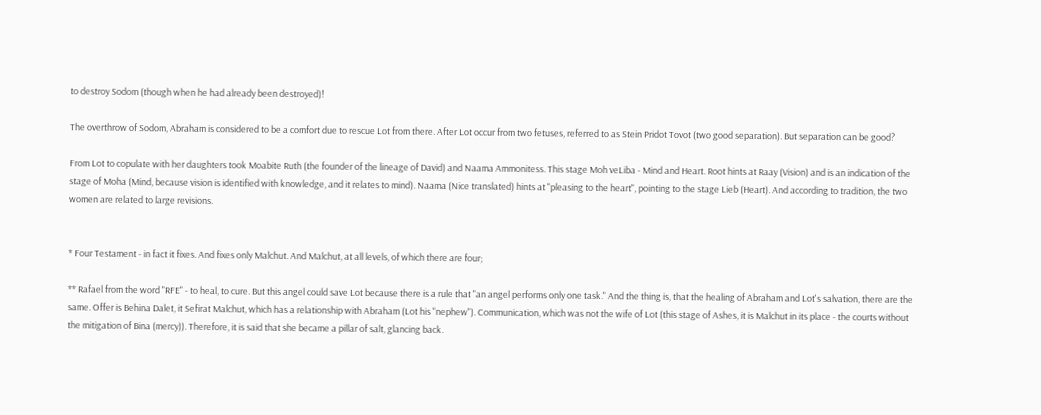to destroy Sodom (though when he had already been destroyed)!

The overthrow of Sodom, Abraham is considered to be a comfort due to rescue Lot from there. After Lot occur from two fetuses, referred to as Stein Pridot Tovot (two good separation). But separation can be good?

From Lot to copulate with her daughters took Moabite Ruth (the founder of the lineage of David) and Naama Ammonitess. This stage Moh veLiba - Mind and Heart. Root hints at Raay (Vision) and is an indication of the stage of Moha (Mind, because vision is identified with knowledge, and it relates to mind). Naama (Nice translated) hints at "pleasing to the heart", pointing to the stage Lieb (Heart). And according to tradition, the two women are related to large revisions.


* Four Testament - in fact it fixes. And fixes only Malchut. And Malchut, at all levels, of which there are four;

** Rafael from the word "RFE" - to heal, to cure. But this angel could save Lot because there is a rule that "an angel performs only one task." And the thing is, that the healing of Abraham and Lot's salvation, there are the same. Offer is Behina Dalet, it Sefirat Malchut, which has a relationship with Abraham (Lot his "nephew"). Communication, which was not the wife of Lot (this stage of Ashes, it is Malchut in its place - the courts without the mitigation of Bina (mercy)). Therefore, it is said that she became a pillar of salt, glancing back.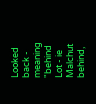Looked back - meaning "behind Lot - ie Malchut behind,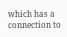which has a connection to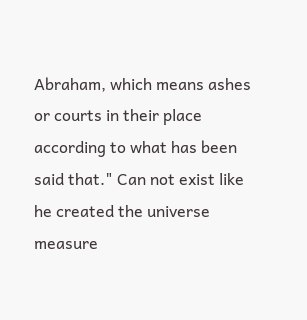Abraham, which means ashes or courts in their place according to what has been said that." Can not exist like he created the universe measure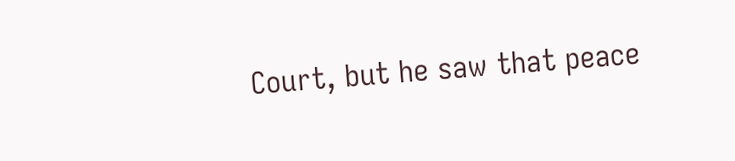Court, but he saw that peace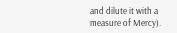and dilute it with a measure of Mercy).